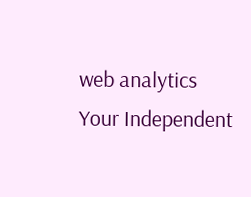web analytics
Your Independent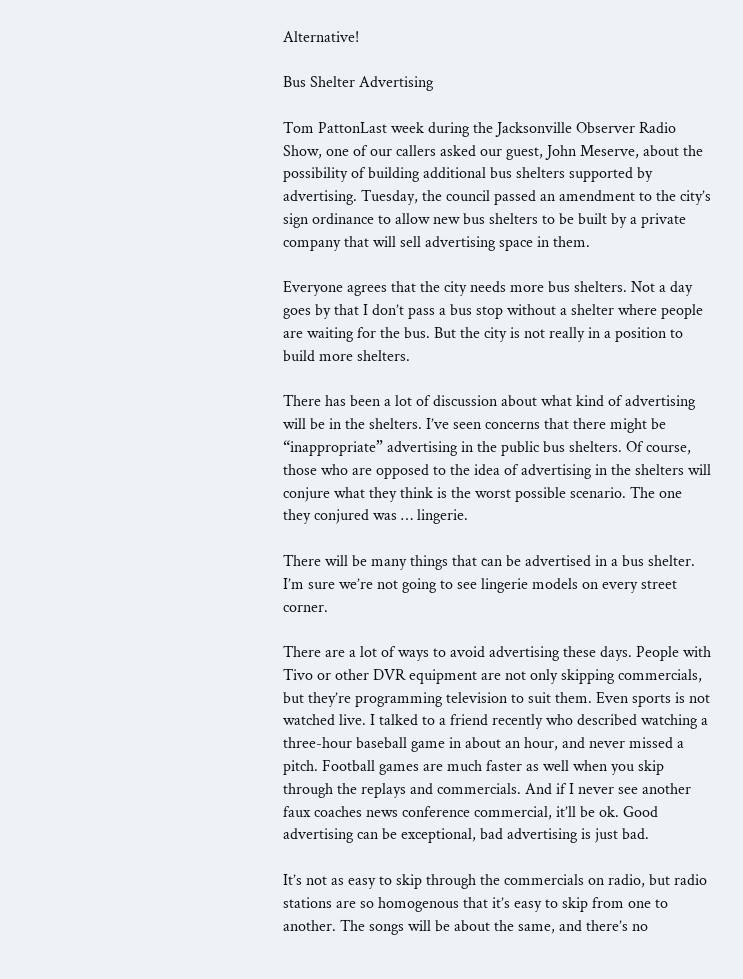Alternative!

Bus Shelter Advertising

Tom PattonLast week during the Jacksonville Observer Radio Show, one of our callers asked our guest, John Meserve, about the possibility of building additional bus shelters supported by advertising. Tuesday, the council passed an amendment to the city’s sign ordinance to allow new bus shelters to be built by a private company that will sell advertising space in them.

Everyone agrees that the city needs more bus shelters. Not a day goes by that I don’t pass a bus stop without a shelter where people are waiting for the bus. But the city is not really in a position to build more shelters.

There has been a lot of discussion about what kind of advertising will be in the shelters. I’ve seen concerns that there might be “inappropriate” advertising in the public bus shelters. Of course, those who are opposed to the idea of advertising in the shelters will conjure what they think is the worst possible scenario. The one they conjured was … lingerie.

There will be many things that can be advertised in a bus shelter. I’m sure we’re not going to see lingerie models on every street corner.

There are a lot of ways to avoid advertising these days. People with Tivo or other DVR equipment are not only skipping commercials, but they’re programming television to suit them. Even sports is not watched live. I talked to a friend recently who described watching a three-hour baseball game in about an hour, and never missed a pitch. Football games are much faster as well when you skip through the replays and commercials. And if I never see another faux coaches news conference commercial, it’ll be ok. Good advertising can be exceptional, bad advertising is just bad.

It’s not as easy to skip through the commercials on radio, but radio stations are so homogenous that it’s easy to skip from one to another. The songs will be about the same, and there’s no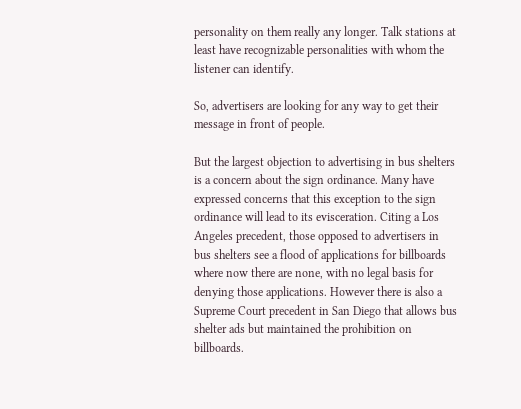personality on them really any longer. Talk stations at least have recognizable personalities with whom the listener can identify.

So, advertisers are looking for any way to get their message in front of people.

But the largest objection to advertising in bus shelters is a concern about the sign ordinance. Many have expressed concerns that this exception to the sign ordinance will lead to its evisceration. Citing a Los Angeles precedent, those opposed to advertisers in bus shelters see a flood of applications for billboards where now there are none, with no legal basis for denying those applications. However there is also a Supreme Court precedent in San Diego that allows bus shelter ads but maintained the prohibition on billboards.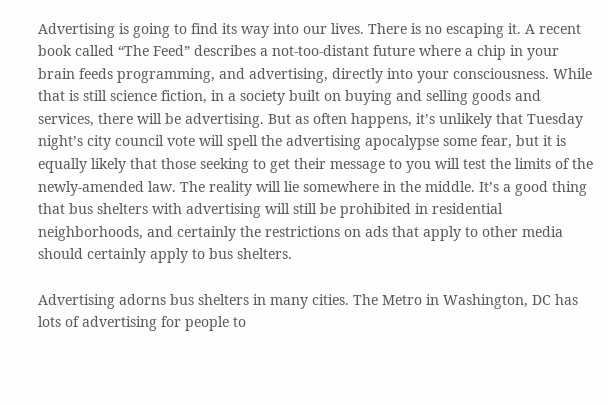Advertising is going to find its way into our lives. There is no escaping it. A recent book called “The Feed” describes a not-too-distant future where a chip in your brain feeds programming, and advertising, directly into your consciousness. While that is still science fiction, in a society built on buying and selling goods and services, there will be advertising. But as often happens, it’s unlikely that Tuesday night’s city council vote will spell the advertising apocalypse some fear, but it is equally likely that those seeking to get their message to you will test the limits of the newly-amended law. The reality will lie somewhere in the middle. It’s a good thing that bus shelters with advertising will still be prohibited in residential neighborhoods, and certainly the restrictions on ads that apply to other media should certainly apply to bus shelters.

Advertising adorns bus shelters in many cities. The Metro in Washington, DC has lots of advertising for people to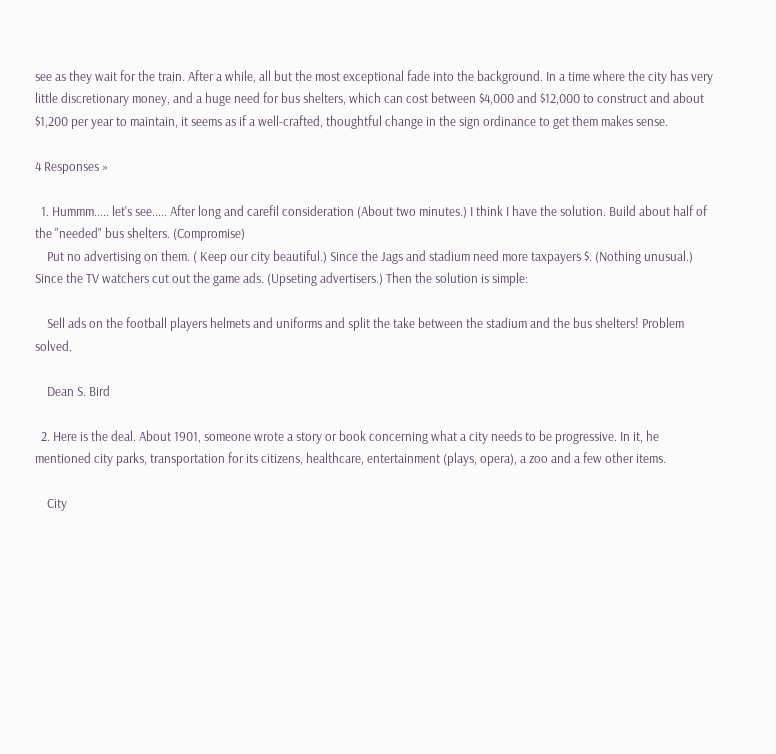see as they wait for the train. After a while, all but the most exceptional fade into the background. In a time where the city has very little discretionary money, and a huge need for bus shelters, which can cost between $4,000 and $12,000 to construct and about $1,200 per year to maintain, it seems as if a well-crafted, thoughtful change in the sign ordinance to get them makes sense.

4 Responses »

  1. Hummm..... let's see..... After long and carefil consideration (About two minutes.) I think I have the solution. Build about half of the "needed" bus shelters. (Compromise)
    Put no advertising on them. ( Keep our city beautiful.) Since the Jags and stadium need more taxpayers $. (Nothing unusual.) Since the TV watchers cut out the game ads. (Upseting advertisers.) Then the solution is simple:

    Sell ads on the football players helmets and uniforms and split the take between the stadium and the bus shelters! Problem solved.

    Dean S. Bird

  2. Here is the deal. About 1901, someone wrote a story or book concerning what a city needs to be progressive. In it, he mentioned city parks, transportation for its citizens, healthcare, entertainment (plays, opera), a zoo and a few other items.

    City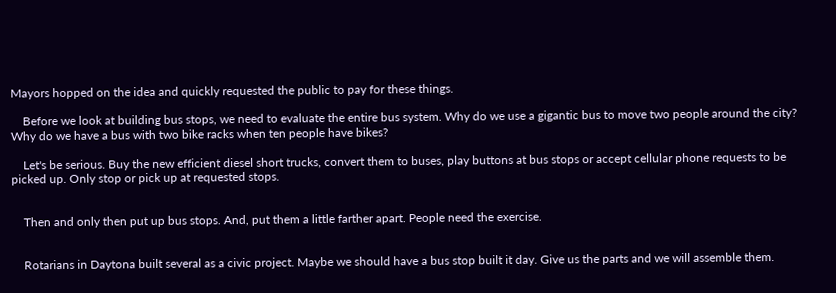Mayors hopped on the idea and quickly requested the public to pay for these things.

    Before we look at building bus stops, we need to evaluate the entire bus system. Why do we use a gigantic bus to move two people around the city? Why do we have a bus with two bike racks when ten people have bikes?

    Let's be serious. Buy the new efficient diesel short trucks, convert them to buses, play buttons at bus stops or accept cellular phone requests to be picked up. Only stop or pick up at requested stops.


    Then and only then put up bus stops. And, put them a little farther apart. People need the exercise.


    Rotarians in Daytona built several as a civic project. Maybe we should have a bus stop built it day. Give us the parts and we will assemble them.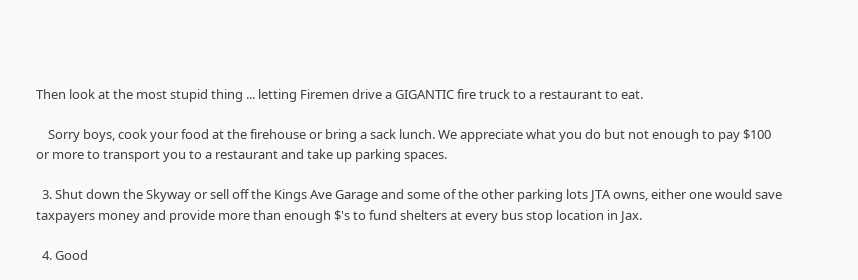Then look at the most stupid thing ... letting Firemen drive a GIGANTIC fire truck to a restaurant to eat.

    Sorry boys, cook your food at the firehouse or bring a sack lunch. We appreciate what you do but not enough to pay $100 or more to transport you to a restaurant and take up parking spaces.

  3. Shut down the Skyway or sell off the Kings Ave Garage and some of the other parking lots JTA owns, either one would save taxpayers money and provide more than enough $'s to fund shelters at every bus stop location in Jax.

  4. Good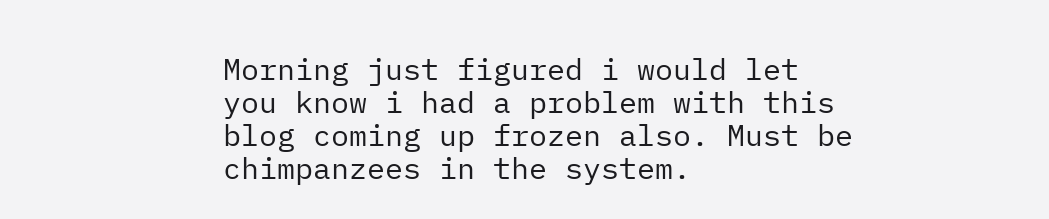Morning just figured i would let you know i had a problem with this blog coming up frozen also. Must be chimpanzees in the system.